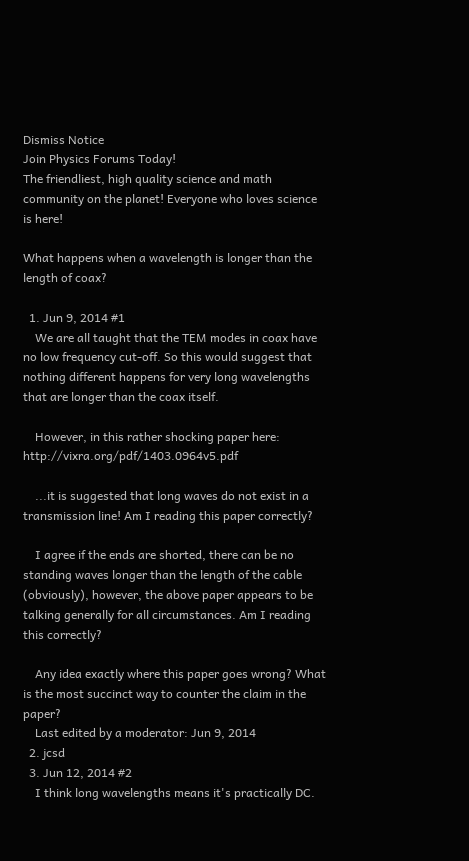Dismiss Notice
Join Physics Forums Today!
The friendliest, high quality science and math community on the planet! Everyone who loves science is here!

What happens when a wavelength is longer than the length of coax?

  1. Jun 9, 2014 #1
    We are all taught that the TEM modes in coax have no low frequency cut-off. So this would suggest that nothing different happens for very long wavelengths that are longer than the coax itself.

    However, in this rather shocking paper here: http://vixra.org/pdf/1403.0964v5.pdf

    ...it is suggested that long waves do not exist in a transmission line! Am I reading this paper correctly?

    I agree if the ends are shorted, there can be no standing waves longer than the length of the cable (obviously), however, the above paper appears to be talking generally for all circumstances. Am I reading this correctly?

    Any idea exactly where this paper goes wrong? What is the most succinct way to counter the claim in the paper?
    Last edited by a moderator: Jun 9, 2014
  2. jcsd
  3. Jun 12, 2014 #2
    I think long wavelengths means it's practically DC.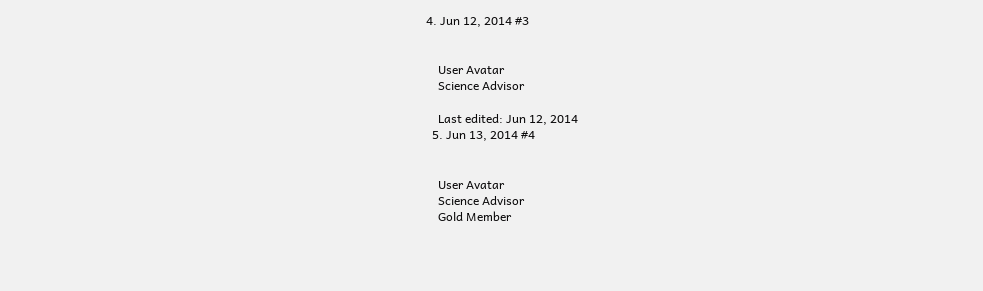4. Jun 12, 2014 #3


    User Avatar
    Science Advisor

    Last edited: Jun 12, 2014
  5. Jun 13, 2014 #4


    User Avatar
    Science Advisor
    Gold Member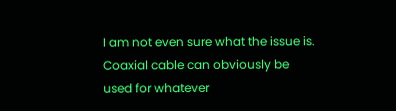I am not even sure what the issue is. Coaxial cable can obviously be used for whatever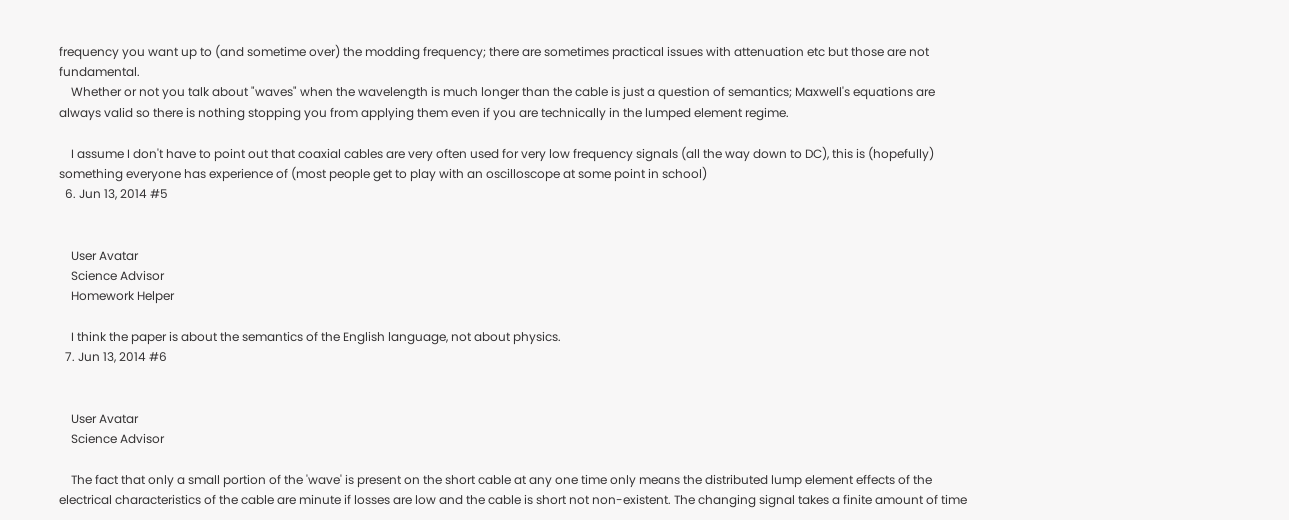frequency you want up to (and sometime over) the modding frequency; there are sometimes practical issues with attenuation etc but those are not fundamental.
    Whether or not you talk about "waves" when the wavelength is much longer than the cable is just a question of semantics; Maxwell's equations are always valid so there is nothing stopping you from applying them even if you are technically in the lumped element regime.

    I assume I don't have to point out that coaxial cables are very often used for very low frequency signals (all the way down to DC), this is (hopefully) something everyone has experience of (most people get to play with an oscilloscope at some point in school)
  6. Jun 13, 2014 #5


    User Avatar
    Science Advisor
    Homework Helper

    I think the paper is about the semantics of the English language, not about physics.
  7. Jun 13, 2014 #6


    User Avatar
    Science Advisor

    The fact that only a small portion of the 'wave' is present on the short cable at any one time only means the distributed lump element effects of the electrical characteristics of the cable are minute if losses are low and the cable is short not non-existent. The changing signal takes a finite amount of time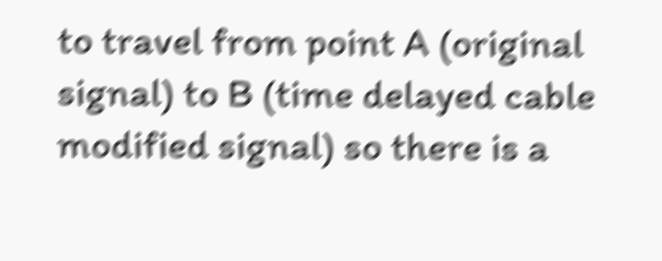to travel from point A (original signal) to B (time delayed cable modified signal) so there is a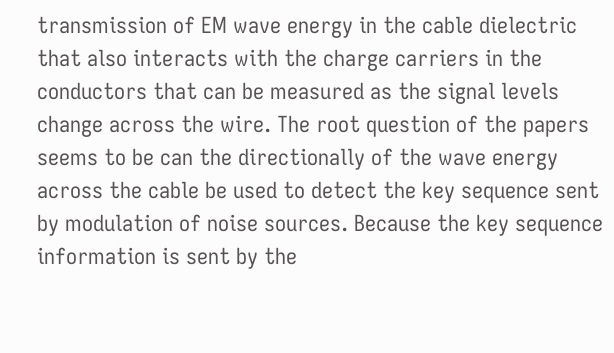transmission of EM wave energy in the cable dielectric that also interacts with the charge carriers in the conductors that can be measured as the signal levels change across the wire. The root question of the papers seems to be can the directionally of the wave energy across the cable be used to detect the key sequence sent by modulation of noise sources. Because the key sequence information is sent by the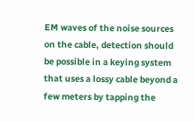EM waves of the noise sources on the cable, detection should be possible in a keying system that uses a lossy cable beyond a few meters by tapping the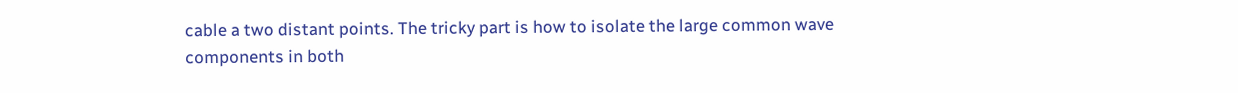cable a two distant points. The tricky part is how to isolate the large common wave components in both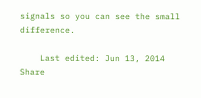signals so you can see the small difference.

    Last edited: Jun 13, 2014
Share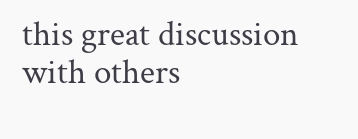this great discussion with others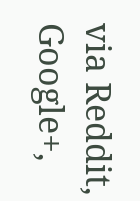via Reddit, Google+,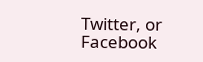Twitter, or Facebook